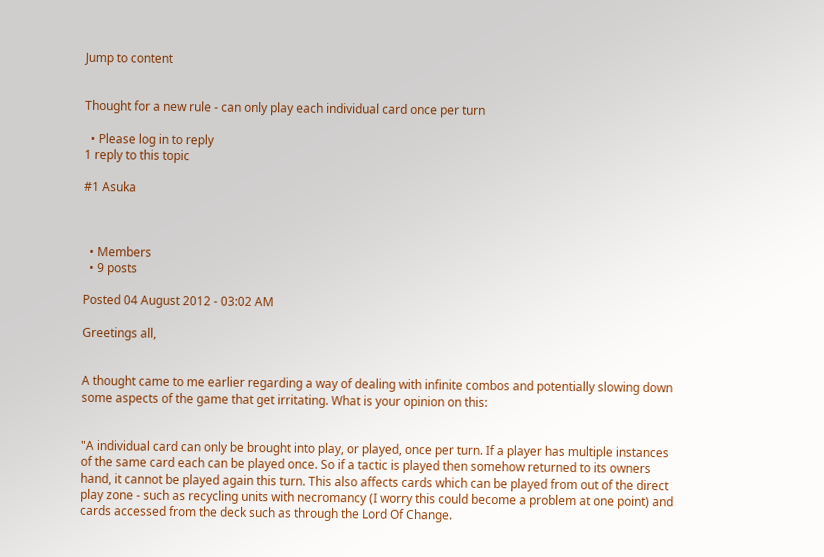Jump to content


Thought for a new rule - can only play each individual card once per turn

  • Please log in to reply
1 reply to this topic

#1 Asuka



  • Members
  • 9 posts

Posted 04 August 2012 - 03:02 AM

Greetings all,


A thought came to me earlier regarding a way of dealing with infinite combos and potentially slowing down some aspects of the game that get irritating. What is your opinion on this:


"A individual card can only be brought into play, or played, once per turn. If a player has multiple instances of the same card each can be played once. So if a tactic is played then somehow returned to its owners hand, it cannot be played again this turn. This also affects cards which can be played from out of the direct play zone - such as recycling units with necromancy (I worry this could become a problem at one point) and cards accessed from the deck such as through the Lord Of Change.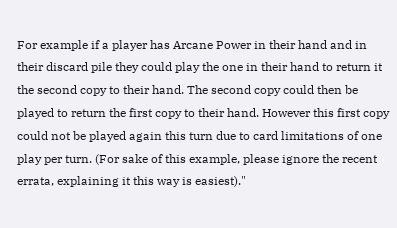For example if a player has Arcane Power in their hand and in their discard pile they could play the one in their hand to return it the second copy to their hand. The second copy could then be played to return the first copy to their hand. However this first copy could not be played again this turn due to card limitations of one play per turn. (For sake of this example, please ignore the recent errata, explaining it this way is easiest)."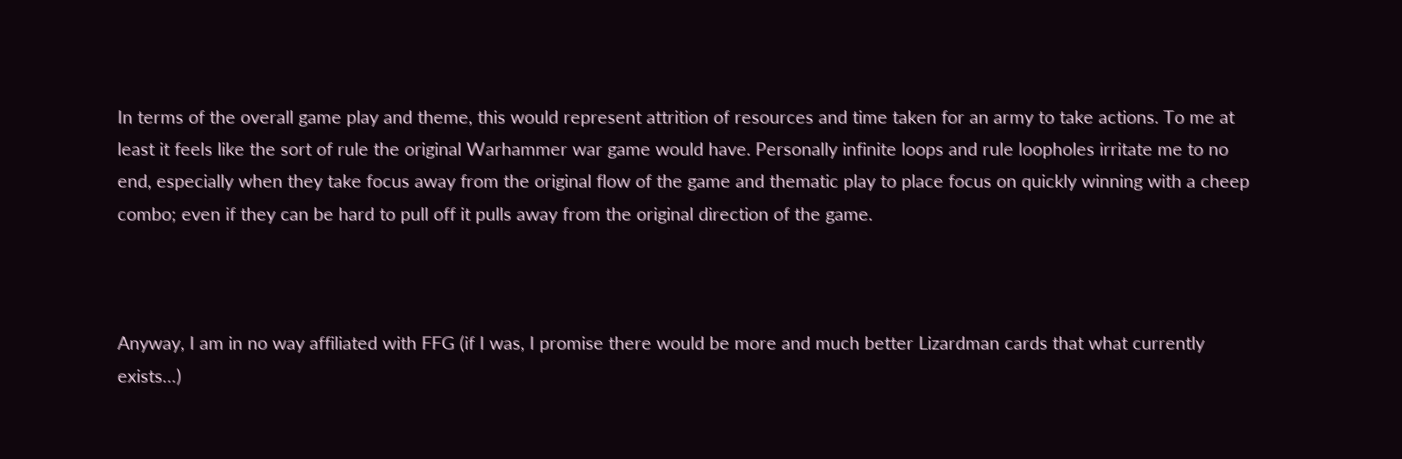In terms of the overall game play and theme, this would represent attrition of resources and time taken for an army to take actions. To me at least it feels like the sort of rule the original Warhammer war game would have. Personally infinite loops and rule loopholes irritate me to no end, especially when they take focus away from the original flow of the game and thematic play to place focus on quickly winning with a cheep combo; even if they can be hard to pull off it pulls away from the original direction of the game.



Anyway, I am in no way affiliated with FFG (if I was, I promise there would be more and much better Lizardman cards that what currently exists…)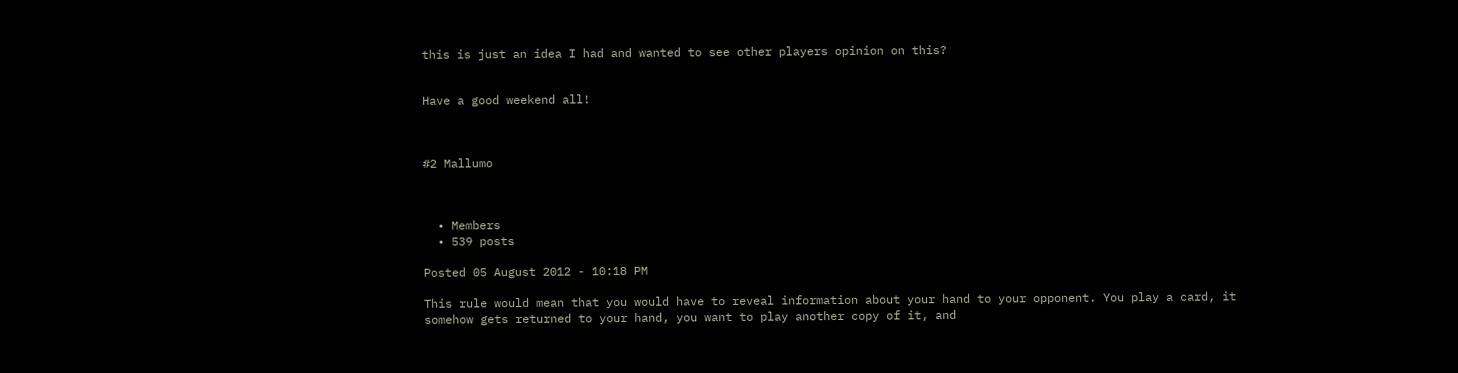this is just an idea I had and wanted to see other players opinion on this?


Have a good weekend all!



#2 Mallumo



  • Members
  • 539 posts

Posted 05 August 2012 - 10:18 PM

This rule would mean that you would have to reveal information about your hand to your opponent. You play a card, it somehow gets returned to your hand, you want to play another copy of it, and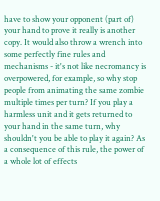have to show your opponent (part of) your hand to prove it really is another copy. It would also throw a wrench into some perfectly fine rules and mechanisms - it's not like necromancy is overpowered, for example, so why stop people from animating the same zombie multiple times per turn? If you play a harmless unit and it gets returned to your hand in the same turn, why shouldn't you be able to play it again? As a consequence of this rule, the power of a whole lot of effects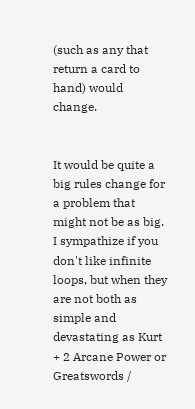(such as any that return a card to hand) would change.


It would be quite a big rules change for a problem that might not be as big. I sympathize if you don't like infinite loops, but when they are not both as simple and devastating as Kurt + 2 Arcane Power or Greatswords /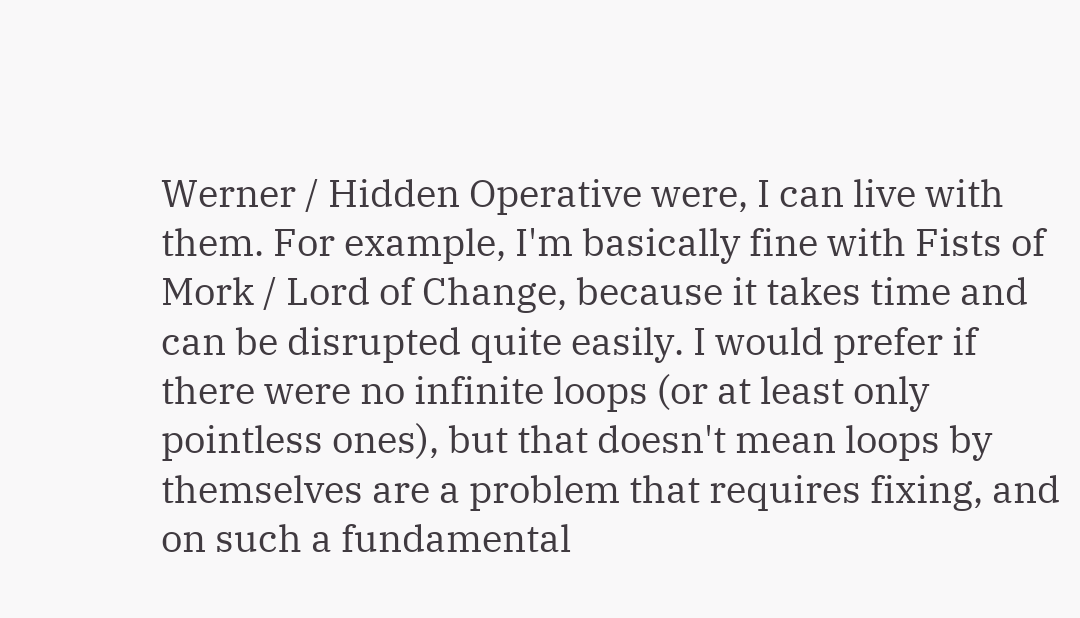Werner / Hidden Operative were, I can live with them. For example, I'm basically fine with Fists of Mork / Lord of Change, because it takes time and can be disrupted quite easily. I would prefer if there were no infinite loops (or at least only pointless ones), but that doesn't mean loops by themselves are a problem that requires fixing, and on such a fundamental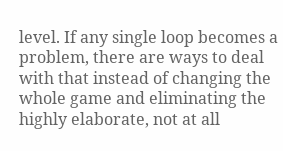level. If any single loop becomes a problem, there are ways to deal with that instead of changing the whole game and eliminating the highly elaborate, not at all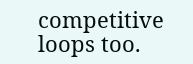competitive loops too.